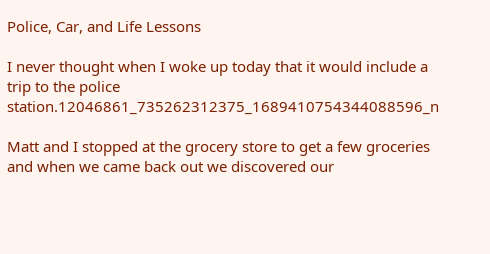Police, Car, and Life Lessons

I never thought when I woke up today that it would include a trip to the police station.12046861_735262312375_1689410754344088596_n

Matt and I stopped at the grocery store to get a few groceries and when we came back out we discovered our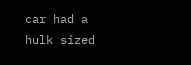car had a hulk sized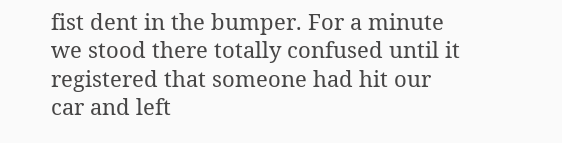fist dent in the bumper. For a minute we stood there totally confused until it registered that someone had hit our car and left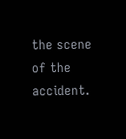the scene of the accident.